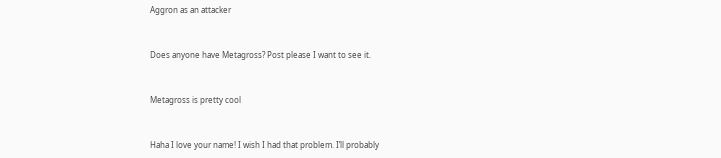Aggron as an attacker


Does anyone have Metagross? Post please I want to see it.


Metagross is pretty cool


Haha I love your name! I wish I had that problem. I’ll probably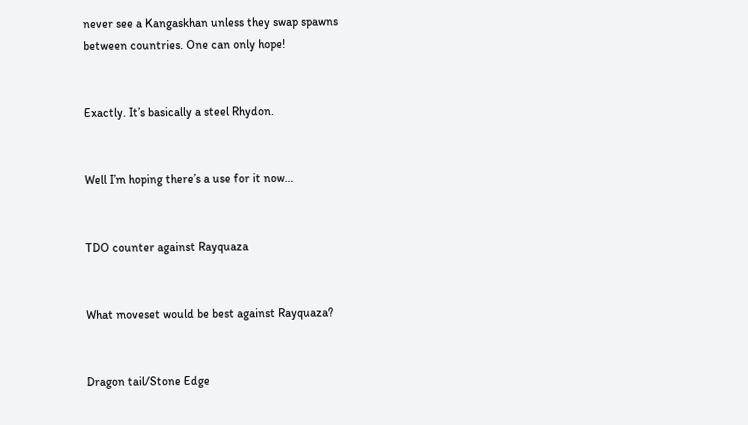never see a Kangaskhan unless they swap spawns between countries. One can only hope!


Exactly. It’s basically a steel Rhydon.


Well I’m hoping there’s a use for it now…


TDO counter against Rayquaza


What moveset would be best against Rayquaza?


Dragon tail/Stone Edge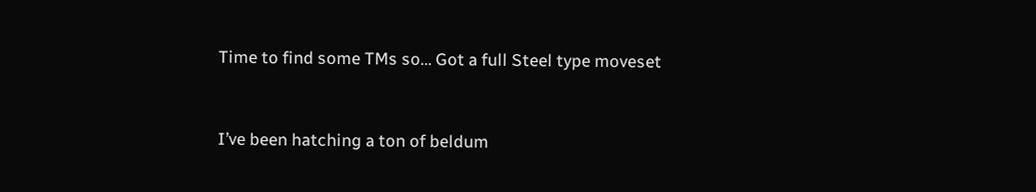Time to find some TMs so… Got a full Steel type moveset


I’ve been hatching a ton of beldum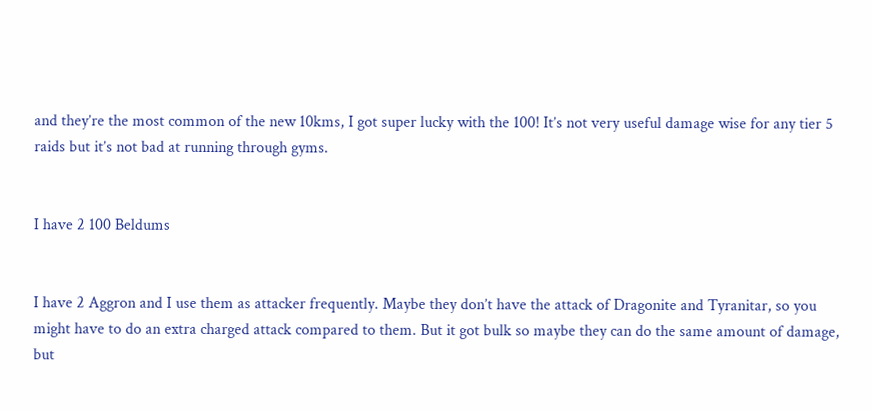and they’re the most common of the new 10kms, I got super lucky with the 100! It’s not very useful damage wise for any tier 5 raids but it’s not bad at running through gyms.


I have 2 100 Beldums


I have 2 Aggron and I use them as attacker frequently. Maybe they don’t have the attack of Dragonite and Tyranitar, so you might have to do an extra charged attack compared to them. But it got bulk so maybe they can do the same amount of damage, but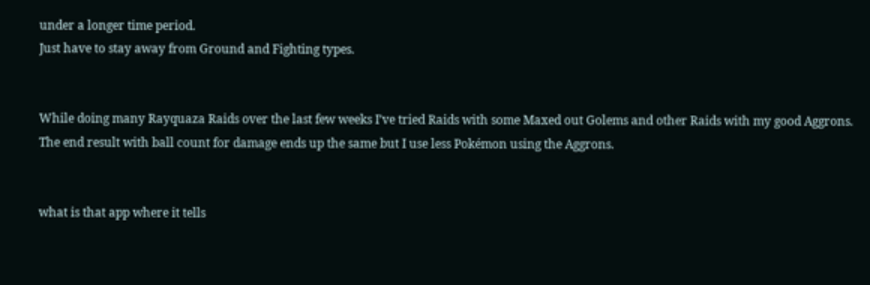under a longer time period.
Just have to stay away from Ground and Fighting types.


While doing many Rayquaza Raids over the last few weeks I’ve tried Raids with some Maxed out Golems and other Raids with my good Aggrons.
The end result with ball count for damage ends up the same but I use less Pokémon using the Aggrons.


what is that app where it tells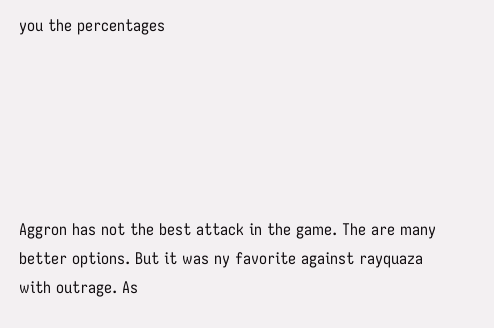you the percentages






Aggron has not the best attack in the game. The are many better options. But it was ny favorite against rayquaza with outrage. As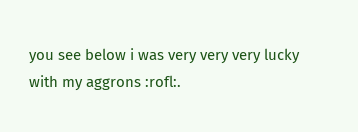you see below i was very very very lucky with my aggrons :rofl:.